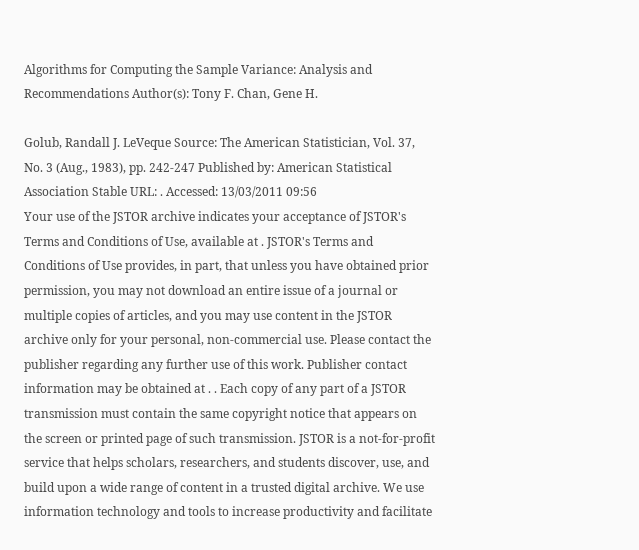Algorithms for Computing the Sample Variance: Analysis and Recommendations Author(s): Tony F. Chan, Gene H.

Golub, Randall J. LeVeque Source: The American Statistician, Vol. 37, No. 3 (Aug., 1983), pp. 242-247 Published by: American Statistical Association Stable URL: . Accessed: 13/03/2011 09:56
Your use of the JSTOR archive indicates your acceptance of JSTOR's Terms and Conditions of Use, available at . JSTOR's Terms and Conditions of Use provides, in part, that unless you have obtained prior permission, you may not download an entire issue of a journal or multiple copies of articles, and you may use content in the JSTOR archive only for your personal, non-commercial use. Please contact the publisher regarding any further use of this work. Publisher contact information may be obtained at . . Each copy of any part of a JSTOR transmission must contain the same copyright notice that appears on the screen or printed page of such transmission. JSTOR is a not-for-profit service that helps scholars, researchers, and students discover, use, and build upon a wide range of content in a trusted digital archive. We use information technology and tools to increase productivity and facilitate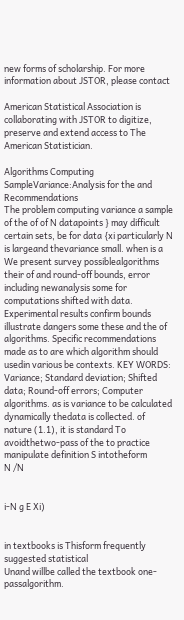new forms of scholarship. For more information about JSTOR, please contact

American Statistical Association is collaborating with JSTOR to digitize, preserve and extend access to The American Statistician.

Algorithms Computing SampleVariance:Analysis for the and Recommendations
The problem computing variance a sample of the of of N datapoints } may difficult certain sets, be for data {xi particularly N is largeand thevariance small. when is a We present survey possiblealgorithms their of and round-off bounds, error including newanalysis some for computations shifted with data. Experimental results confirm bounds illustrate dangers some these and the of algorithms. Specific recommendations made as to are which algorithm should usedin various be contexts. KEY WORDS: Variance; Standard deviation; Shifted data; Round-off errors; Computer algorithms. as is variance to be calculated dynamically thedata is collected. of nature (1.1), it is standard To avoidthetwo-pass of the to practice manipulate definition S intotheform
N /N


i-N g E Xi)


in textbooks is Thisform frequently suggested statistical
Unand willbe called the textbook one-passalgorithm.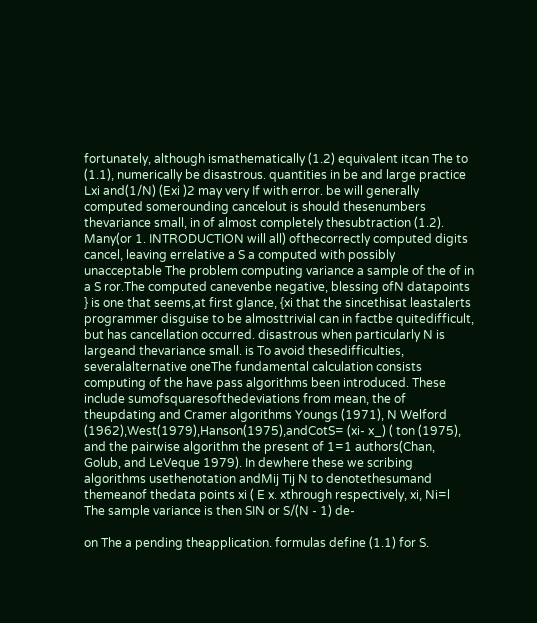fortunately, although ismathematically (1.2) equivalent itcan The to (1.1), numerically be disastrous. quantities in be and large practice Lxi and(1/N) (Exi )2 may very If with error. be will generally computed somerounding cancelout is should thesenumbers thevariance small, in of almost completely thesubtraction (1.2). Many(or 1. INTRODUCTION will all) ofthecorrectly computed digits cancel, leaving errelative a S a computed with possibly unacceptable The problem computing variance a sample of the of in a S ror.The computed canevenbe negative, blessing ofN datapoints } is one that seems,at first glance, {xi that the sincethisat leastalerts programmer disguise to be almosttrivial can in factbe quitedifficult, but has cancellation occurred. disastrous when particularly N is largeand thevariance small. is To avoid thesedifficulties, severalalternative oneThe fundamental calculation consists computing of the have pass algorithms been introduced. These include sumofsquaresofthedeviations from mean, the of theupdating and Cramer algorithms Youngs (1971), N Welford (1962),West(1979),Hanson(1975),andCotS= (xi- x_) ( ton (1975), and the pairwise algorithm the present of 1=1 authors(Chan, Golub, and LeVeque 1979). In dewhere these we scribing algorithms usethenotation andMij Tij N to denotethesumand themeanof thedata points xi ( E x. xthrough respectively, xi, Ni=l
The sample variance is then SIN or S/(N - 1) de-

on The a pending theapplication. formulas define (1.1) for S.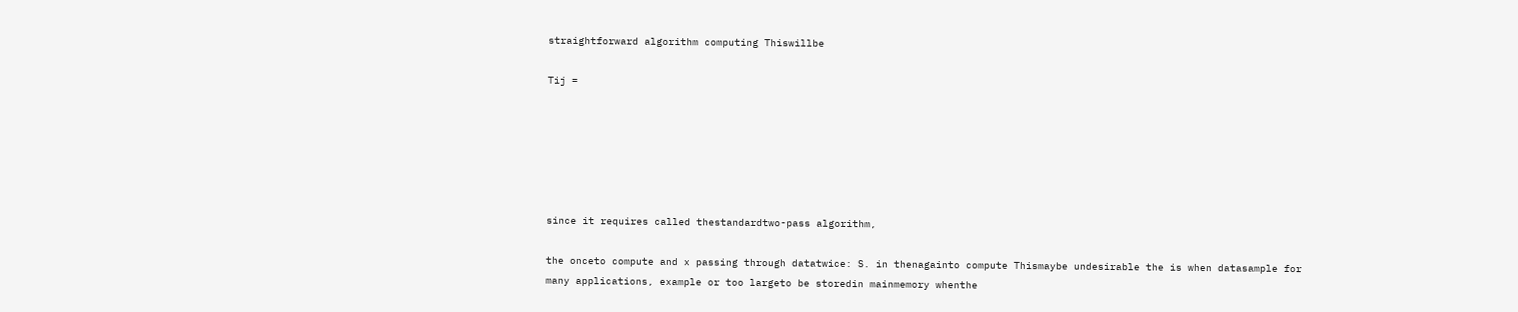straightforward algorithm computing Thiswillbe

Tij =






since it requires called thestandardtwo-pass algorithm,

the onceto compute and x passing through datatwice: S. in thenagainto compute Thismaybe undesirable the is when datasample for many applications, example or too largeto be storedin mainmemory whenthe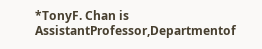*TonyF. Chan is AssistantProfessor,Departmentof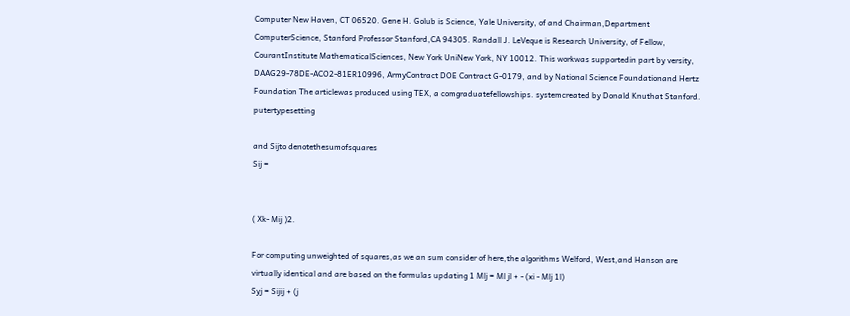Computer New Haven, CT 06520. Gene H. Golub is Science, Yale University, of and Chairman,Department ComputerScience, Stanford Professor Stanford,CA 94305. Randall J. LeVeque is Research University, of Fellow, CourantInstitute MathematicalSciences, New York UniNew York, NY 10012. This workwas supportedin part by versity, DAAG29-78DE-ACO2-81ER10996, ArmyContract DOE Contract G-0179, and by National Science Foundationand Hertz Foundation The articlewas produced using TEX, a comgraduatefellowships. systemcreated by Donald Knuthat Stanford. putertypesetting

and Sijto denotethesumofsquares
Sij =


( Xk- Mij )2.

For computing unweighted of squares,as we an sum consider of here,the algorithms Welford, West,and Hanson are virtually identical and are based on the formulas updating 1 Mlj = Ml jl + - (xi - Mlj 1l)
Syj = Sijij + (j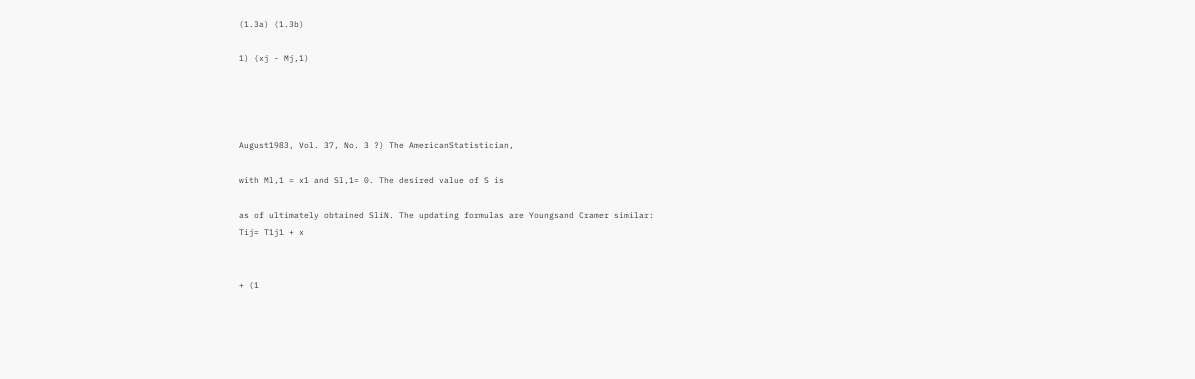(1.3a) (1.3b)

1) (xj - Mj,1)




August1983, Vol. 37, No. 3 ?) The AmericanStatistician,

with Ml,1 = x1 and Sl,1= 0. The desired value of S is

as of ultimately obtained SliN. The updating formulas are Youngsand Cramer similar:
Tij= T1j1 + x


+ (1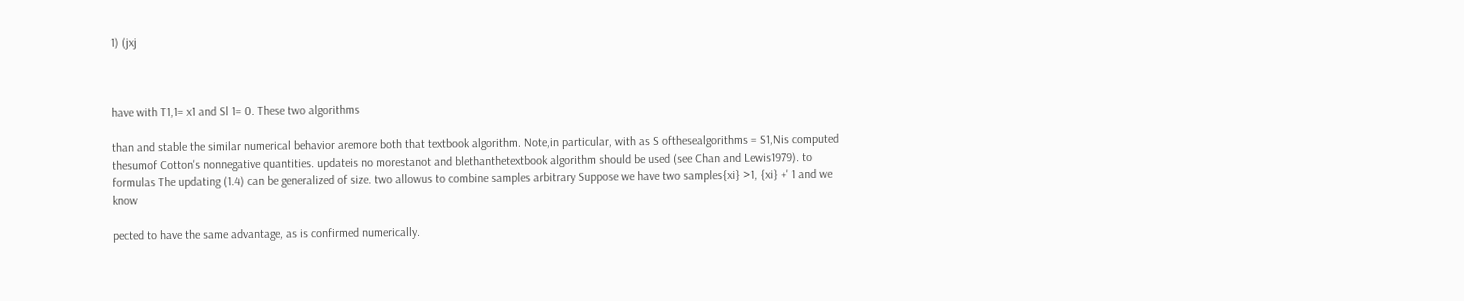1) (jxj



have with T1,1= x1 and Sl 1= 0. These two algorithms

than and stable the similar numerical behavior aremore both that textbook algorithm. Note,in particular, with as S ofthesealgorithms = S1,Nis computed thesumof Cotton's nonnegative quantities. updateis no morestanot and blethanthetextbook algorithm should be used (see Chan and Lewis1979). to formulas The updating (1.4) can be generalized of size. two allowus to combine samples arbitrary Suppose we have two samples{xi} >1, {xi} +' 1 and we know

pected to have the same advantage, as is confirmed numerically.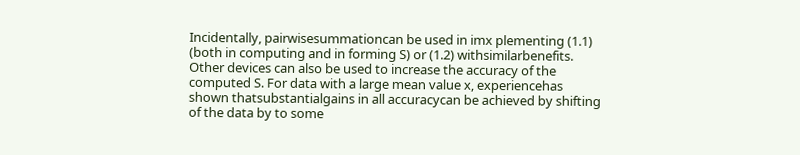Incidentally, pairwisesummationcan be used in imx plementing (1.1) (both in computing and in forming S) or (1.2) withsimilarbenefits. Other devices can also be used to increase the accuracy of the computed S. For data with a large mean value x, experiencehas shown thatsubstantialgains in all accuracycan be achieved by shifting of the data by to some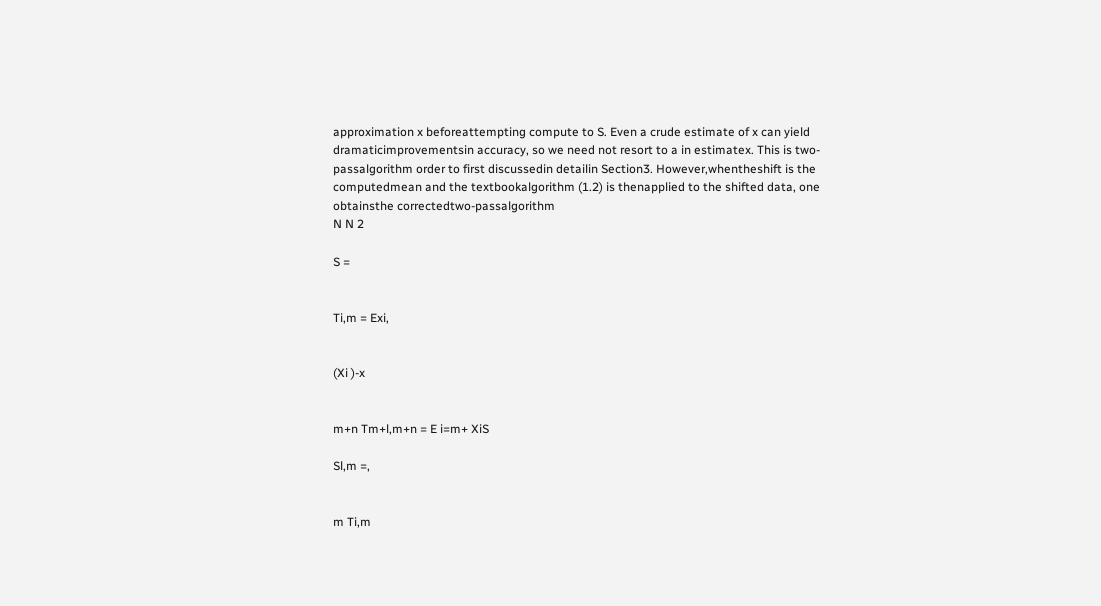approximation x beforeattempting compute to S. Even a crude estimate of x can yield dramaticimprovementsin accuracy, so we need not resort to a in estimatex. This is two-passalgorithm order to first discussedin detailin Section3. However,whentheshift is the computedmean and the textbookalgorithm (1.2) is thenapplied to the shifted data, one obtainsthe correctedtwo-passalgorithm
N N 2

S =


Ti,m = Exi,


(Xi )-x


m+n Tm+l,m+n = E i=m+ XiS

Sl,m =,


m Ti,m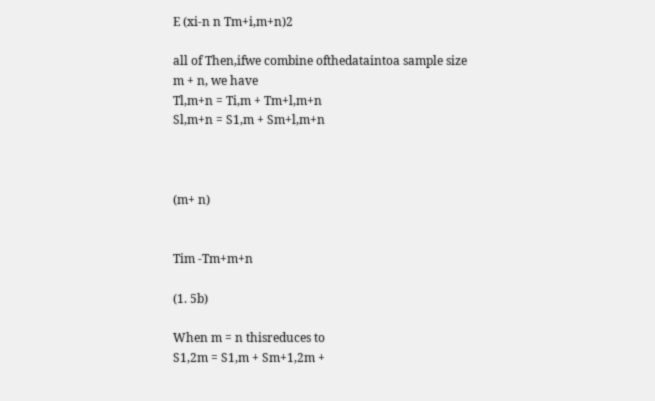E (xi-n n Tm+i,m+n)2

all of Then,ifwe combine ofthedataintoa sample size
m + n, we have
Tl,m+n = Ti,m + Tm+l,m+n
Sl,m+n = S1,m + Sm+l,m+n



(m+ n)


Tim -Tm+m+n

(1. 5b)

When m = n thisreduces to
S1,2m = S1,m + Sm+1,2m +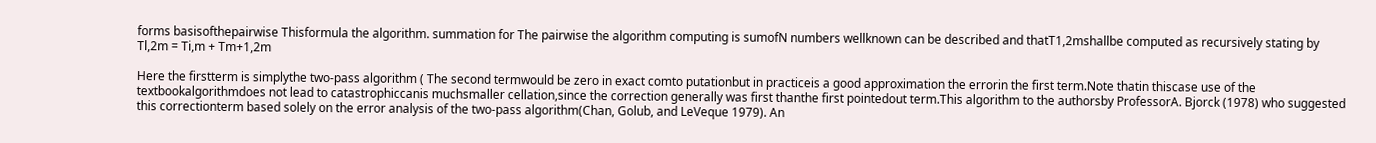forms basisofthepairwise Thisformula the algorithm. summation for The pairwise the algorithm computing is sumofN numbers wellknown can be described and thatT1,2mshallbe computed as recursively stating by
Tl,2m = Ti,m + Tm+1,2m

Here the firstterm is simplythe two-pass algorithm ( The second termwould be zero in exact comto putationbut in practiceis a good approximation the errorin the first term.Note thatin thiscase use of the textbookalgorithmdoes not lead to catastrophiccanis muchsmaller cellation,since the correction generally was first thanthe first pointedout term.This algorithm to the authorsby ProfessorA. Bjorck (1978) who suggested this correctionterm based solely on the error analysis of the two-pass algorithm(Chan, Golub, and LeVeque 1979). An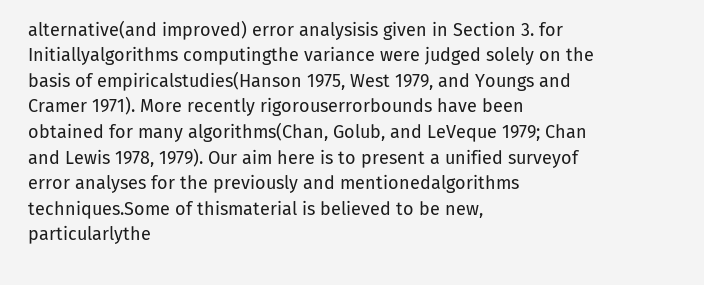alternative(and improved) error analysisis given in Section 3. for Initiallyalgorithms computingthe variance were judged solely on the basis of empiricalstudies(Hanson 1975, West 1979, and Youngs and Cramer 1971). More recently rigorouserrorbounds have been obtained for many algorithms(Chan, Golub, and LeVeque 1979; Chan and Lewis 1978, 1979). Our aim here is to present a unified surveyof error analyses for the previously and mentionedalgorithms techniques.Some of thismaterial is believed to be new, particularlythe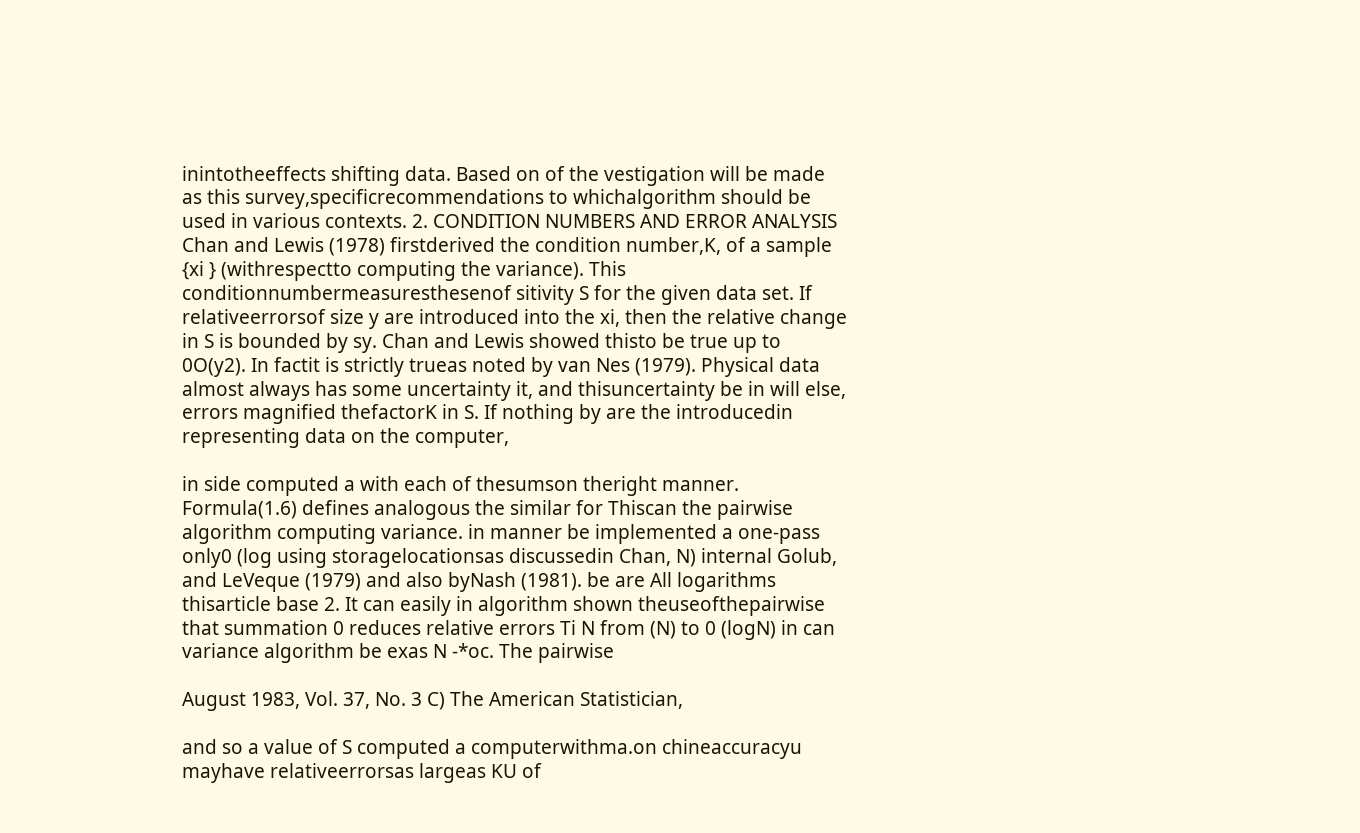inintotheeffects shifting data. Based on of the vestigation will be made as this survey,specificrecommendations to whichalgorithm should be used in various contexts. 2. CONDITION NUMBERS AND ERROR ANALYSIS Chan and Lewis (1978) firstderived the condition number,K, of a sample {xi } (withrespectto computing the variance). This conditionnumbermeasuresthesenof sitivity S for the given data set. If relativeerrorsof size y are introduced into the xi, then the relative change in S is bounded by sy. Chan and Lewis showed thisto be true up to 0O(y2). In factit is strictly trueas noted by van Nes (1979). Physical data almost always has some uncertainty it, and thisuncertainty be in will else, errors magnified thefactorK in S. If nothing by are the introducedin representing data on the computer,

in side computed a with each of thesumson theright manner. Formula(1.6) defines analogous the similar for Thiscan the pairwise algorithm computing variance. in manner be implemented a one-pass only0 (log using storagelocationsas discussedin Chan, N) internal Golub, and LeVeque (1979) and also byNash (1981). be are All logarithms thisarticle base 2. It can easily in algorithm shown theuseofthepairwise that summation 0 reduces relative errors Ti N from (N) to 0 (logN) in can variance algorithm be exas N -*oc. The pairwise

August 1983, Vol. 37, No. 3 C) The American Statistician,

and so a value of S computed a computerwithma.on chineaccuracyu mayhave relativeerrorsas largeas KU of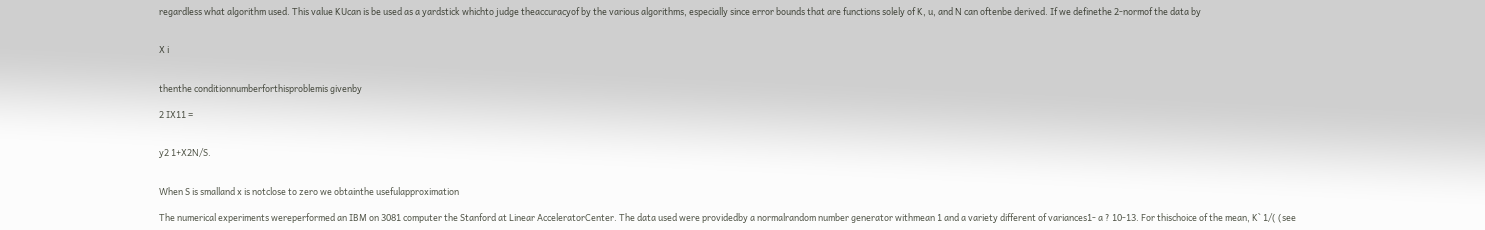regardless what algorithm used. This value KUcan is be used as a yardstick whichto judge theaccuracyof by the various algorithms, especially since error bounds that are functions solely of K, u, and N can oftenbe derived. If we definethe 2-normof the data by


X i


thenthe conditionnumberforthisproblemis givenby

2 IX11 =


y2 1+X2N/S.


When S is smalland x is notclose to zero we obtainthe usefulapproximation

The numerical experiments wereperformed an IBM on 3081 computer the Stanford at Linear AcceleratorCenter. The data used were providedby a normalrandom number generator withmean 1 and a variety different of variances1- a ? 10-13. For thischoice of the mean, K` 1/( (see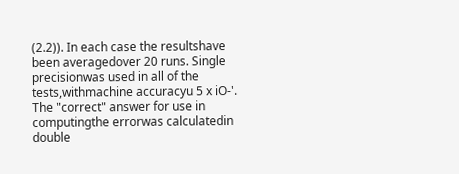(2.2)). In each case the resultshave been averagedover 20 runs. Single precisionwas used in all of the tests,withmachine accuracyu 5 x iO-'. The "correct" answer for use in computingthe errorwas calculatedin double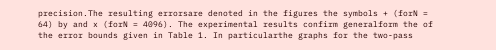precision.The resulting errorsare denoted in the figures the symbols + (forN = 64) by and x (forN = 4096). The experimental results confirm generalform the of the error bounds given in Table 1. In particularthe graphs for the two-pass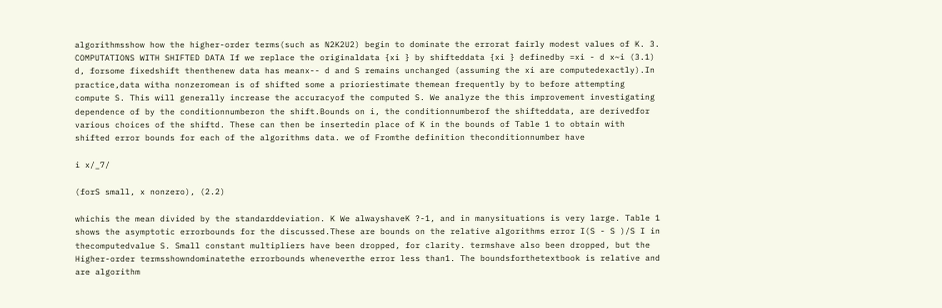algorithmsshow how the higher-order terms(such as N2K2U2) begin to dominate the errorat fairly modest values of K. 3. COMPUTATIONS WITH SHIFTED DATA If we replace the originaldata {xi } by shifteddata {xi } definedby =xi - d x~i (3.1) d, forsome fixedshift thenthenew data has meanx-- d and S remains unchanged (assuming the xi are computedexactly).In practice,data witha nonzeromean is of shifted some a prioriestimate themean frequently by to before attempting compute S. This will generally increase the accuracyof the computed S. We analyze the this improvement investigating dependence of by the conditionnumberon the shift.Bounds on i, the conditionnumberof the shifteddata, are derivedfor various choices of the shiftd. These can then be insertedin place of K in the bounds of Table 1 to obtain with shifted error bounds for each of the algorithms data. we of Fromthe definition theconditionnumber have

i x/_7/

(forS small, x nonzero), (2.2)

whichis the mean divided by the standarddeviation. K We alwayshaveK ?-1, and in manysituations is very large. Table 1 shows the asymptotic errorbounds for the discussed.These are bounds on the relative algorithms error I(S - S )/S I in thecomputedvalue S. Small constant multipliers have been dropped, for clarity. termshave also been dropped, but the Higher-order termsshowndominatethe errorbounds wheneverthe error less than1. The boundsforthetextbook is relative and are algorithm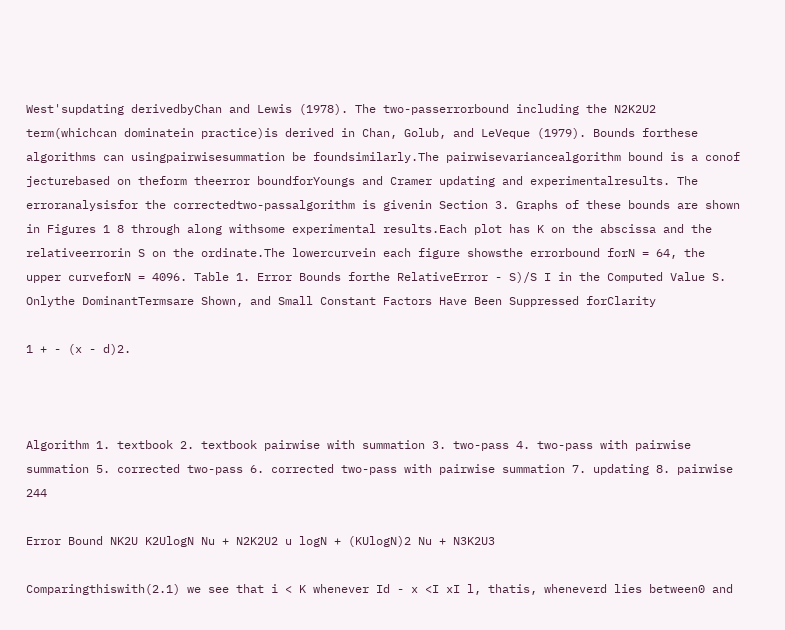West'supdating derivedbyChan and Lewis (1978). The two-passerrorbound including the N2K2U2 term(whichcan dominatein practice)is derived in Chan, Golub, and LeVeque (1979). Bounds forthese algorithms can usingpairwisesummation be foundsimilarly.The pairwisevariancealgorithm bound is a conof jecturebased on theform theerror boundforYoungs and Cramer updating and experimentalresults. The erroranalysisfor the correctedtwo-passalgorithm is givenin Section 3. Graphs of these bounds are shown in Figures 1 8 through along withsome experimental results.Each plot has K on the abscissa and the relativeerrorin S on the ordinate.The lowercurvein each figure showsthe errorbound forN = 64, the upper curveforN = 4096. Table 1. Error Bounds forthe RelativeError - S)/S I in the Computed Value S. Onlythe DominantTermsare Shown, and Small Constant Factors Have Been Suppressed forClarity

1 + - (x - d)2.



Algorithm 1. textbook 2. textbook pairwise with summation 3. two-pass 4. two-pass with pairwise summation 5. corrected two-pass 6. corrected two-pass with pairwise summation 7. updating 8. pairwise 244

Error Bound NK2U K2UlogN Nu + N2K2U2 u logN + (KUlogN)2 Nu + N3K2U3

Comparingthiswith(2.1) we see that i < K whenever Id - x <I xI l, thatis, wheneverd lies between0 and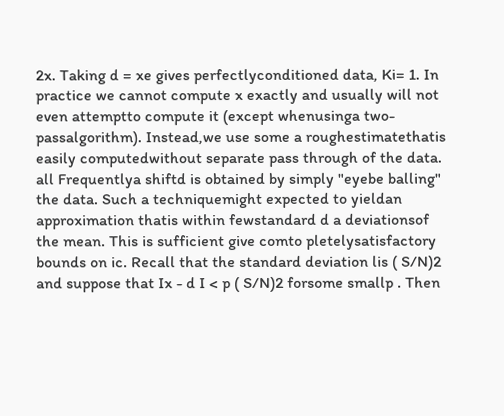2x. Taking d = xe gives perfectlyconditioned data, Ki= 1. In practice we cannot compute x exactly and usually will not even attemptto compute it (except whenusinga two-passalgorithm). Instead,we use some a roughestimatethatis easily computedwithout separate pass through of the data. all Frequentlya shiftd is obtained by simply "eyebe balling" the data. Such a techniquemight expected to yieldan approximation thatis within fewstandard d a deviationsof the mean. This is sufficient give comto pletelysatisfactory bounds on ic. Recall that the standard deviation lis ( S/N)2 and suppose that Ix - d I < p ( S/N)2 forsome smallp . Then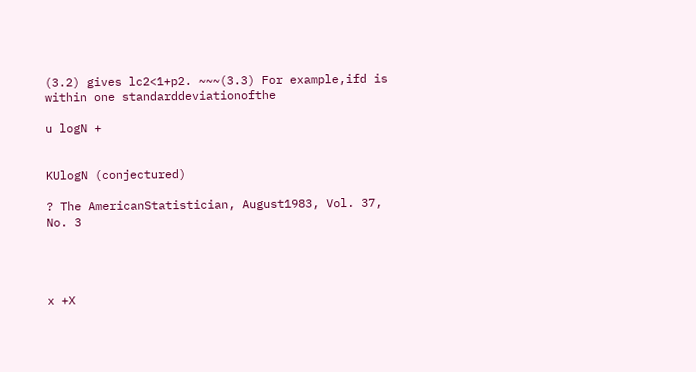(3.2) gives lc2<1+p2. ~~~(3.3) For example,ifd is within one standarddeviationofthe

u logN +


KUlogN (conjectured)

? The AmericanStatistician, August1983, Vol. 37, No. 3




x +X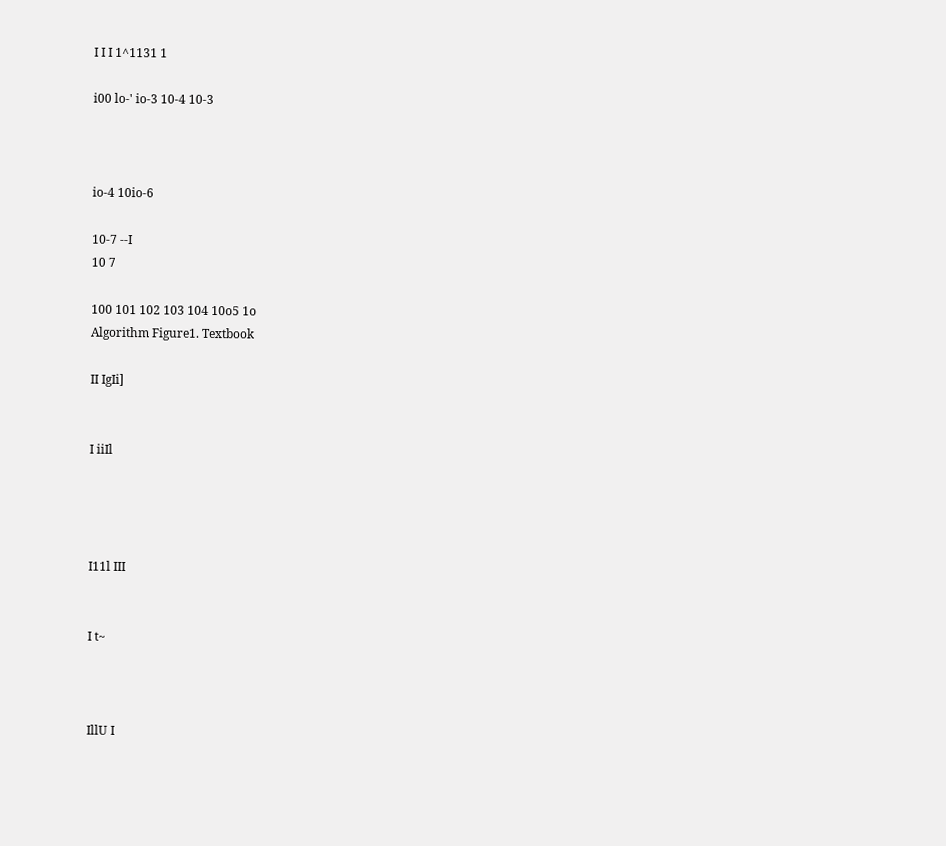I I I 1^1131 1

i00 lo-' io-3 10-4 10-3



io-4 10io-6

10-7 --I
10 7

100 101 102 103 104 10o5 1o
Algorithm Figure1. Textbook

II IgIi]


I iiIl




I11l III


I t~



IllU I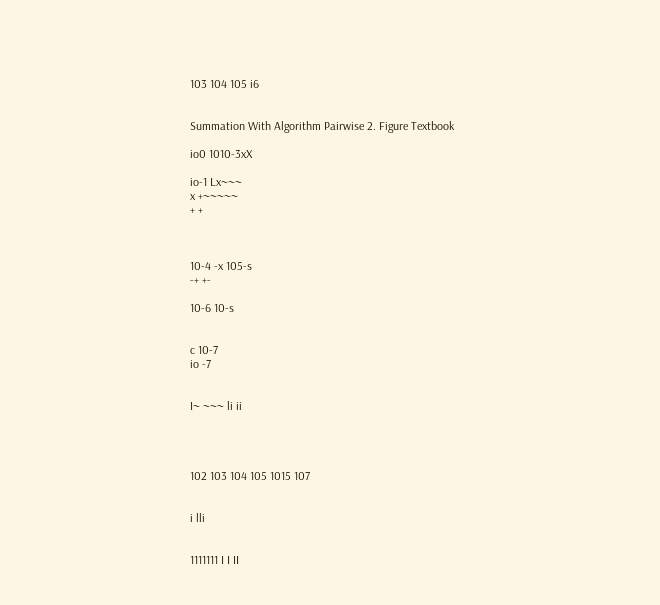103 104 105 i6


Summation With Algorithm Pairwise 2. Figure Textbook

io0 1010-3xX

io-1 Lx~~~
x +~~~~~
+ +



10-4 -x 105-s
-+ +-

10-6 10-s


c 10-7
io -7


I~ ~~~ li ii




102 103 104 105 1015 107


i lli


1111111 I I II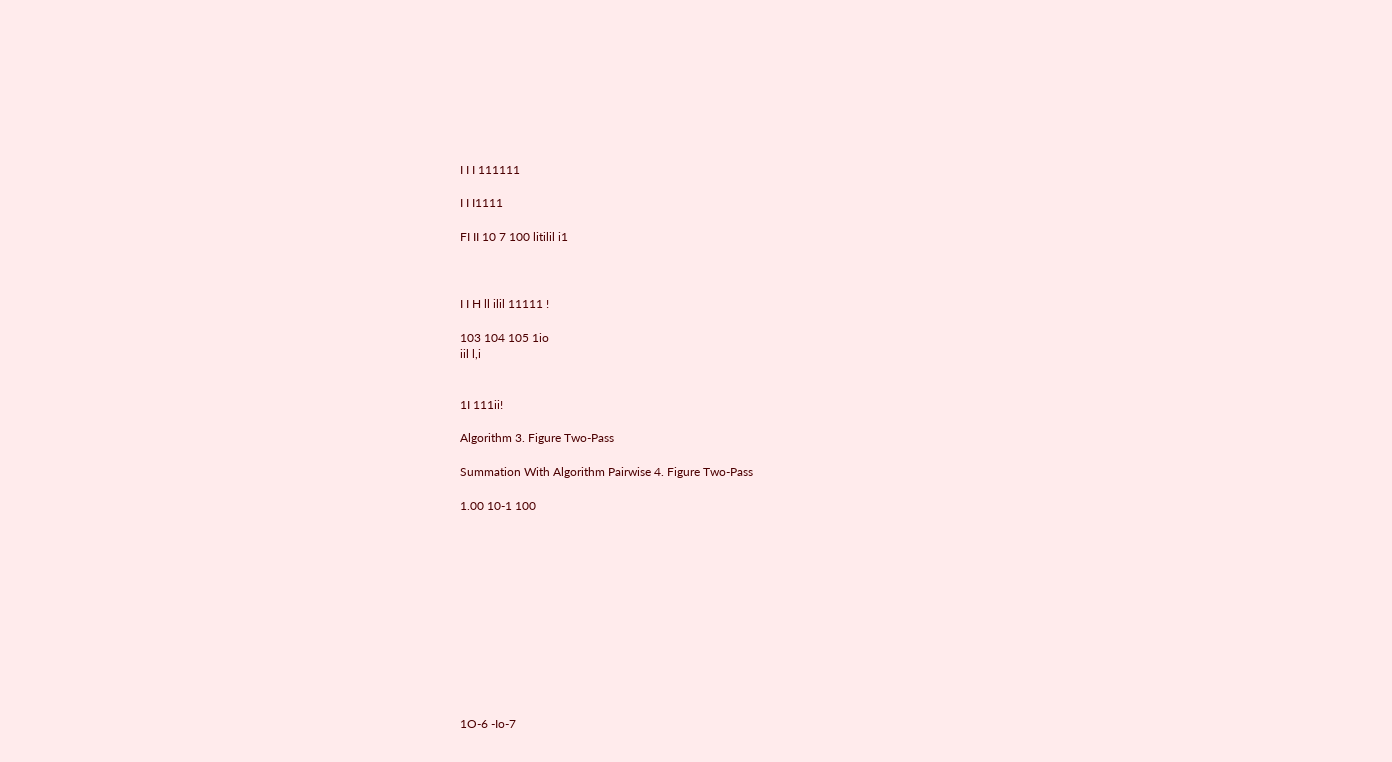I I I 111111

I I I1111

FI II 10 7 100 litilil i1



I I H ll ilil 11111 !

103 104 105 1io
iil l,i


1I 111ii!

Algorithm 3. Figure Two-Pass

Summation With Algorithm Pairwise 4. Figure Two-Pass

1.00 10-1 100












1O-6 -Io-7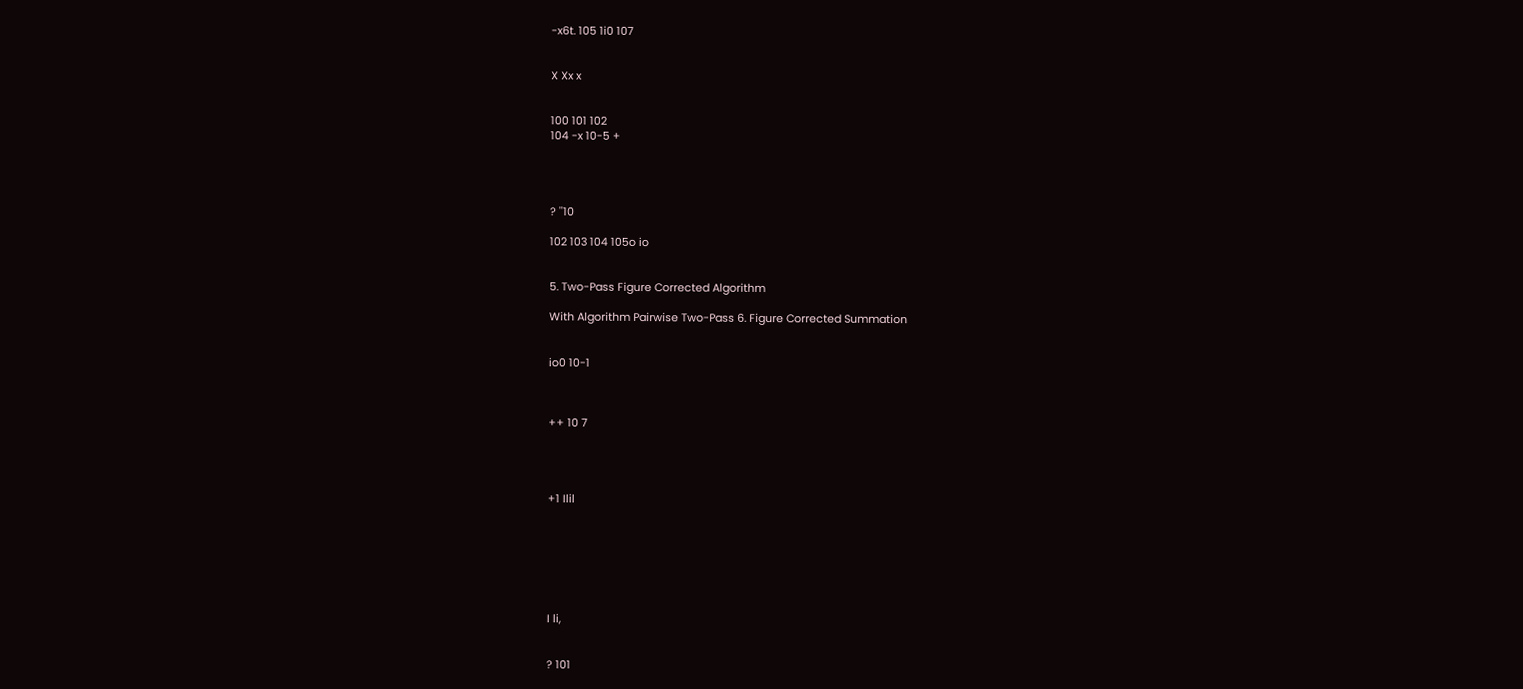-x6t. 105 1i0 107


X Xx x


100 101 102
104 -x 10-5 +




? ''10

102 103 104 105o io


5. Two-Pass Figure Corrected Algorithm

With Algorithm Pairwise Two-Pass 6. Figure Corrected Summation


io0 10-1



++ 10 7




+1 Ilil







I li,


? 101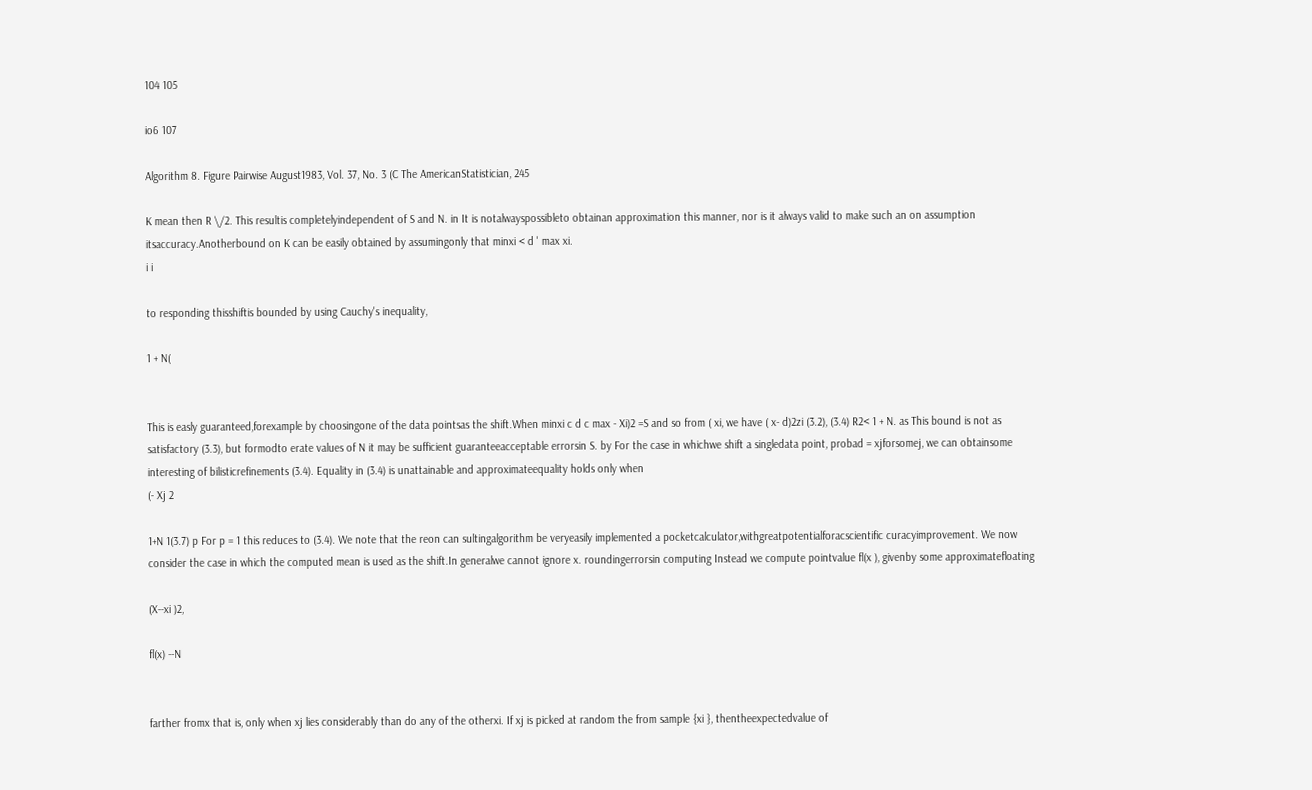104 105

io6 107

Algorithm 8. Figure Pairwise August1983, Vol. 37, No. 3 (C The AmericanStatistician, 245

K mean then R \/2. This resultis completelyindependent of S and N. in It is notalwayspossibleto obtainan approximation this manner, nor is it always valid to make such an on assumption itsaccuracy.Anotherbound on K can be easily obtained by assumingonly that minxi < d ' max xi.
i i

to responding thisshiftis bounded by using Cauchy's inequality,

1 + N(


This is easly guaranteed,forexample by choosingone of the data pointsas the shift.When minxi c d c max - Xi)2 =S and so from ( xi, we have ( x- d)2zi (3.2), (3.4) R2< 1 + N. as This bound is not as satisfactory (3.3), but formodto erate values of N it may be sufficient guaranteeacceptable errorsin S. by For the case in whichwe shift a singledata point, probad = xjforsomej, we can obtainsome interesting of bilisticrefinements (3.4). Equality in (3.4) is unattainable and approximateequality holds only when
(- Xj 2

1+N 1(3.7) p For p = 1 this reduces to (3.4). We note that the reon can sultingalgorithm be veryeasily implemented a pocketcalculator,withgreatpotentialforacscientific curacyimprovement. We now consider the case in which the computed mean is used as the shift.In generalwe cannot ignore x. roundingerrorsin computing Instead we compute pointvalue fl(x ), givenby some approximatefloating

(X--xi )2,

fl(x) --N


farther fromx that is, only when xj lies considerably than do any of the otherxi. If xj is picked at random the from sample {xi }, thentheexpectedvalue of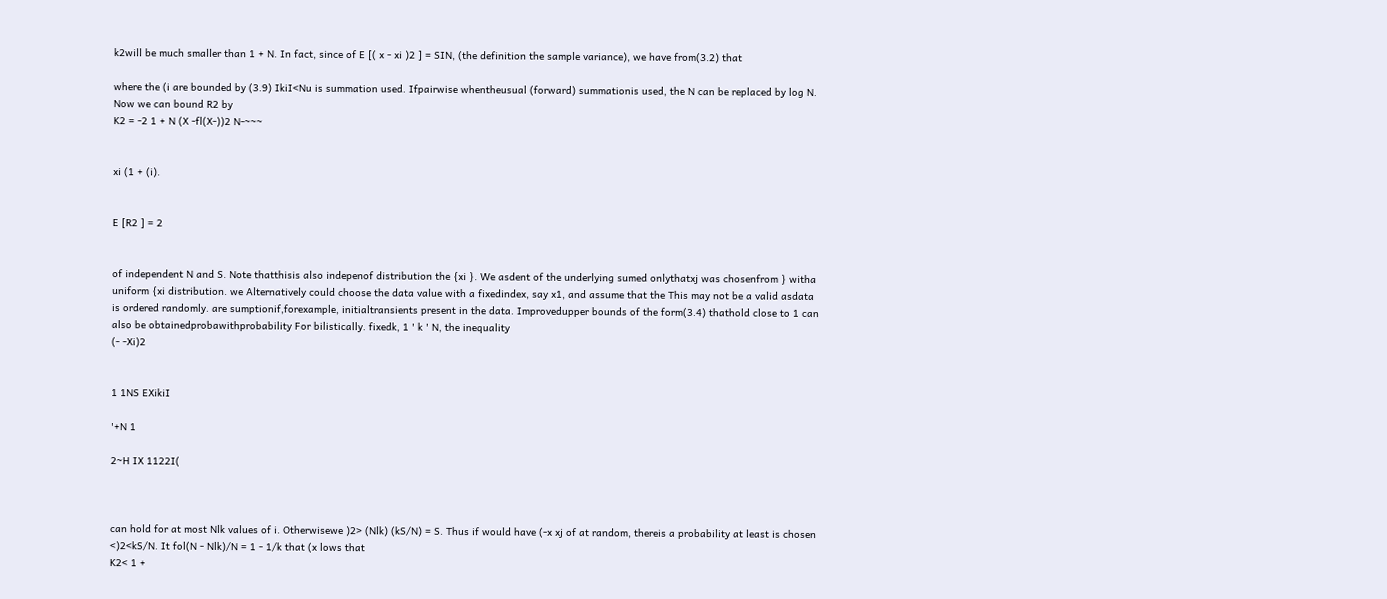k2will be much smaller than 1 + N. In fact, since of E [( x - xi )2 ] = SIN, (the definition the sample variance), we have from(3.2) that

where the (i are bounded by (3.9) IkiI<Nu is summation used. Ifpairwise whentheusual (forward) summationis used, the N can be replaced by log N. Now we can bound R2 by
K2 = -2 1 + N (X -fl(X-))2 N-~~~


xi (1 + (i).


E [R2 ] = 2


of independent N and S. Note thatthisis also indepenof distribution the {xi }. We asdent of the underlying sumed onlythatxj was chosenfrom } witha uniform {xi distribution. we Alternatively could choose the data value with a fixedindex, say x1, and assume that the This may not be a valid asdata is ordered randomly. are sumptionif,forexample, initialtransients present in the data. Improvedupper bounds of the form(3.4) thathold close to 1 can also be obtainedprobawithprobability For bilistically. fixedk, 1 ' k ' N, the inequality
(- -Xi)2


1 1NS EXikiI

'+N 1

2~H IX 1122I(



can hold for at most Nlk values of i. Otherwisewe )2> (Nlk) (kS/N) = S. Thus if would have (-x xj of at random, thereis a probability at least is chosen <)2<kS/N. It fol(N - Nlk)/N = 1 - 1/k that (x lows that
K2< 1 +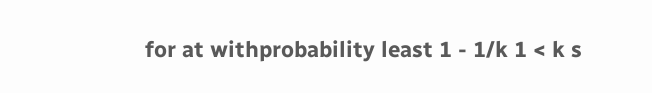for at withprobability least 1 - 1/k 1 < k s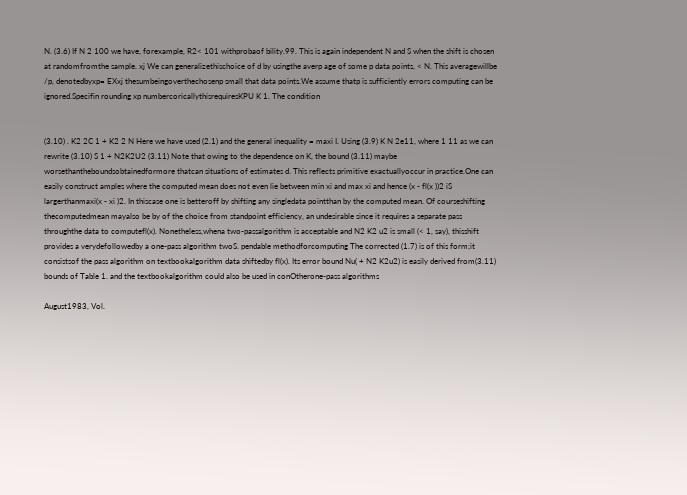N. (3.6) If N 2 100 we have, forexample, R2< 101 withprobaof bility.99. This is again independent N and S when the shift is chosen at randomfromthe sample. xj We can generalizethischoice of d by usingthe averp age of some p data points, < N. This averagewillbe /p, denotedbyxp= EXxj thesumbeingoverthechosenp small that data points.We assume thatp is sufficiently errors computing can be ignored.Specifin rounding xp numbercoricallythisrequiresKPU K 1. The condition


(3.10) . K2 2C 1 + K2 2 N Here we have used (2.1) and the general inequality = maxi I. Using (3.9) K N 2e11, where 1 11 as we can rewrite (3.10) S 1 + N2K2U2 (3.11) Note that owing to the dependence on K, the bound (3.11) maybe worsethantheboundsobtainedformore thatcan situations of estimates d. This reflects primitive exactuallyoccur in practice.One can easily construct amples where the computed mean does not even lie between min xi and max xi and hence (x - fl(x ))2 iS largerthanmaxi(x - xi )2. In thiscase one is betteroff by shifting any singledata pointthan by the computed mean. Of courseshifting thecomputedmean mayalso be by of the choice from standpoint efficiency, an undesirable since it requires a separate pass throughthe data to computefl(x). Nonetheless,whena two-passalgorithm is acceptable and N2 K2 u2 is small (< 1, say), thisshift provides a verydefollowedby a one-pass algorithm twoS. pendable methodforcomputing The corrected (1.7) is of this form;it consistsof the pass algorithm on textbookalgorithm data shiftedby fl(x). Its error bound Nu( + N2 K2u2) is easily derived from(3.11) bounds of Table 1. and the textbookalgorithm could also be used in conOtherone-pass algorithms

August1983, Vol.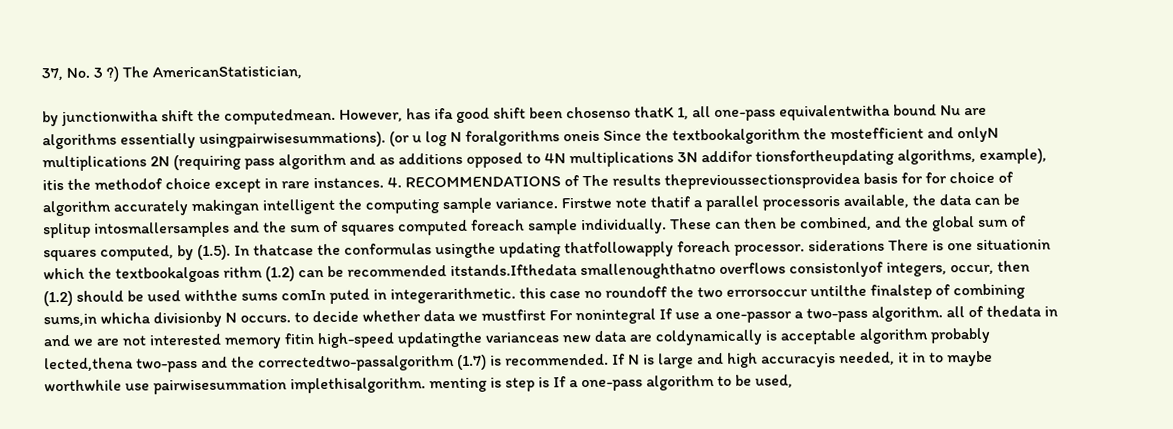37, No. 3 ?) The AmericanStatistician,

by junctionwitha shift the computedmean. However, has ifa good shift been chosenso thatK 1, all one-pass equivalentwitha bound Nu are algorithms essentially usingpairwisesummations). (or u log N foralgorithms oneis Since the textbookalgorithm the mostefficient and onlyN multiplications 2N (requiring pass algorithm and as additions opposed to 4N multiplications 3N addifor tionsfortheupdating algorithms, example), itis the methodof choice except in rare instances. 4. RECOMMENDATIONS of The results theprevioussectionsprovidea basis for for choice of algorithm accurately makingan intelligent the computing sample variance. Firstwe note thatif a parallel processoris available, the data can be splitup intosmallersamples and the sum of squares computed foreach sample individually. These can then be combined, and the global sum of squares computed, by (1.5). In thatcase the conformulas usingthe updating thatfollowapply foreach processor. siderations There is one situationin which the textbookalgoas rithm (1.2) can be recommended itstands.Ifthedata smallenoughthatno overflows consistonlyof integers, occur, then (1.2) should be used withthe sums comIn puted in integerarithmetic. this case no roundoff the two errorsoccur untilthe finalstep of combining sums,in whicha divisionby N occurs. to decide whether data we mustfirst For nonintegral If use a one-passor a two-pass algorithm. all of thedata in and we are not interested memory fitin high-speed updatingthe varianceas new data are coldynamically is acceptable algorithm probably lected,thena two-pass and the correctedtwo-passalgorithm (1.7) is recommended. If N is large and high accuracyis needed, it in to maybe worthwhile use pairwisesummation implethisalgorithm. menting is step is If a one-pass algorithm to be used,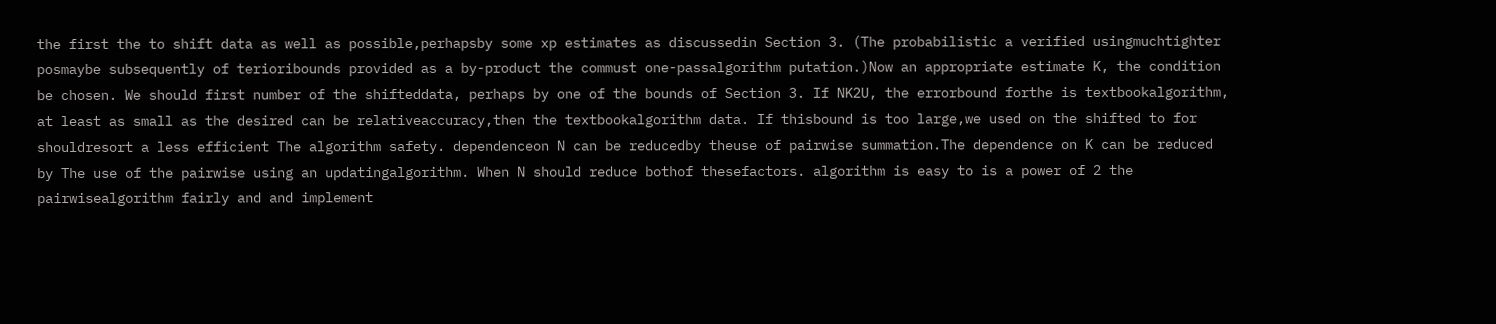the first the to shift data as well as possible,perhapsby some xp estimates as discussedin Section 3. (The probabilistic a verified usingmuchtighter posmaybe subsequently of terioribounds provided as a by-product the commust one-passalgorithm putation.)Now an appropriate estimate K, the condition be chosen. We should first number of the shifteddata, perhaps by one of the bounds of Section 3. If NK2U, the errorbound forthe is textbookalgorithm, at least as small as the desired can be relativeaccuracy,then the textbookalgorithm data. If thisbound is too large,we used on the shifted to for shouldresort a less efficient The algorithm safety. dependenceon N can be reducedby theuse of pairwise summation.The dependence on K can be reduced by The use of the pairwise using an updatingalgorithm. When N should reduce bothof thesefactors. algorithm is easy to is a power of 2 the pairwisealgorithm fairly and and implement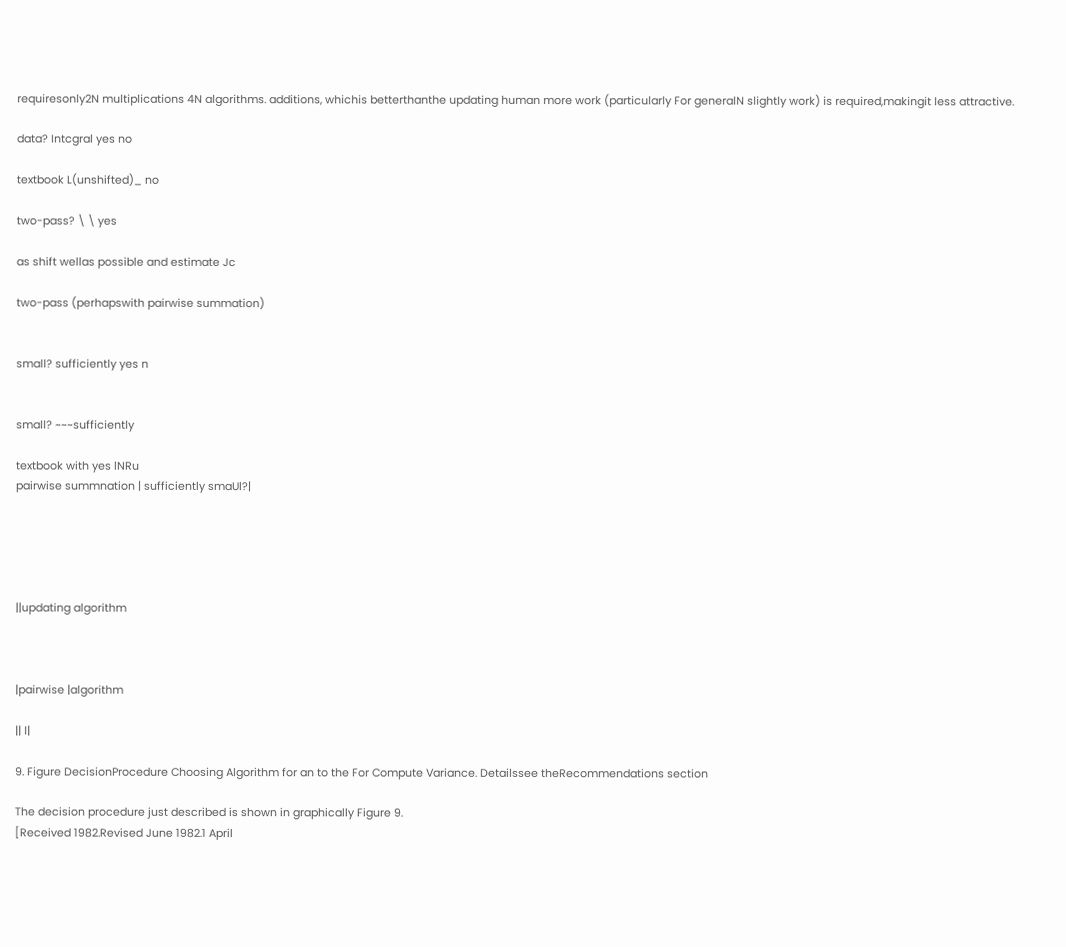requiresonly2N multiplications 4N algorithms. additions, whichis betterthanthe updating human more work (particularly For generalN slightly work) is required,makingit less attractive.

data? Intcgral yes no

textbook L(unshifted)_ no

two-pass? \ \ yes

as shift wellas possible and estimate Jc

two-pass (perhapswith pairwise summation)


small? sufficiently yes n


small? ~~~sufficiently

textbook with yes lNRu
pairwise summnation | sufficiently smaUl?|





||updating algorithm



|pairwise |algorithm

|| l|

9. Figure DecisionProcedure Choosing Algorithm for an to the For Compute Variance. Detailssee theRecommendations section

The decision procedure just described is shown in graphically Figure 9.
[Received 1982.Revised June 1982.1 April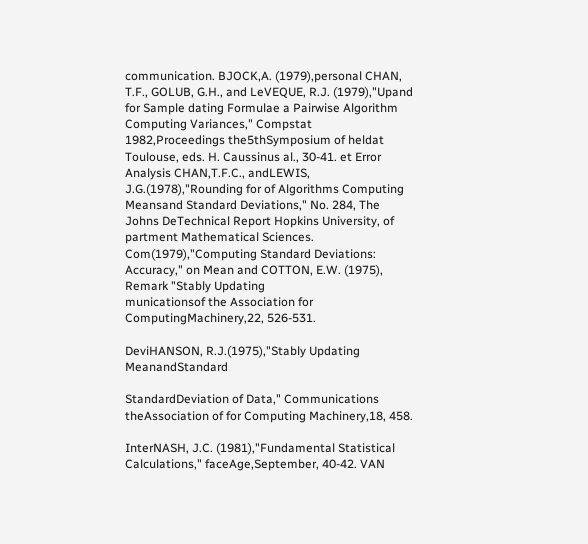communication. BJOCK,A. (1979),personal CHAN, T.F., GOLUB, G.H., and LeVEQUE, R.J. (1979),"Upand for Sample dating Formulae a Pairwise Algorithm Computing Variances," Compstat 1982,Proceedings the5thSymposium of heldat Toulouse, eds. H. Caussinus al., 30-41. et Error Analysis CHAN,T.F.C., andLEWIS, J.G.(1978),"Rounding for of Algorithms Computing Meansand Standard Deviations," No. 284, The Johns DeTechnical Report Hopkins University, of partment Mathematical Sciences. Com(1979),"Computing Standard Deviations: Accuracy," on Mean and COTTON, E.W. (1975), Remark "Stably Updating
municationsof the Association for ComputingMachinery,22, 526-531.

DeviHANSON, R.J.(1975),"Stably Updating MeanandStandard

StandardDeviation of Data," Communications theAssociation of for Computing Machinery,18, 458.

InterNASH, J.C. (1981),"Fundamental Statistical Calculations," faceAge,September, 40-42. VAN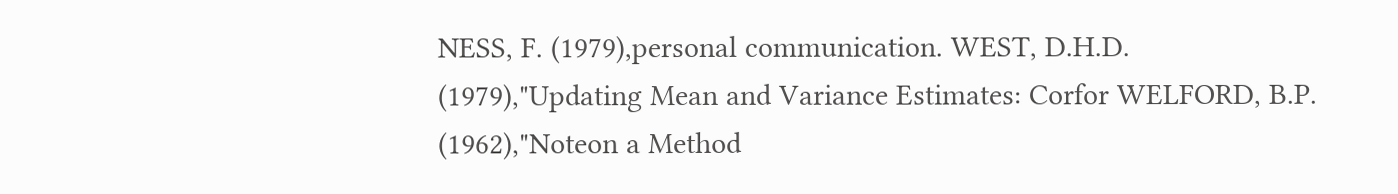NESS, F. (1979),personal communication. WEST, D.H.D. (1979),"Updating Mean and Variance Estimates: Corfor WELFORD, B.P. (1962),"Noteon a Method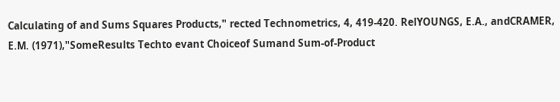Calculating of and Sums Squares Products," rected Technometrics, 4, 419-420. RelYOUNGS, E.A., andCRAMER, E.M. (1971),"SomeResults Techto evant Choiceof Sumand Sum-of-Product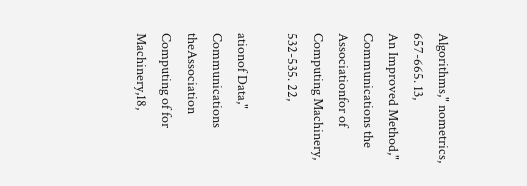Algorithms," nometrics, 657-665. 13,
An Improved Method," Communications the Associationfor of Computing Machinery, 532-535. 22,

ationof Data," Communications theAssociation Computing of for Machinery,18,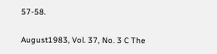57-58.

August1983, Vol. 37, No. 3 C The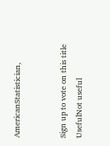AmericanStatistician,


Sign up to vote on this title
UsefulNot useful